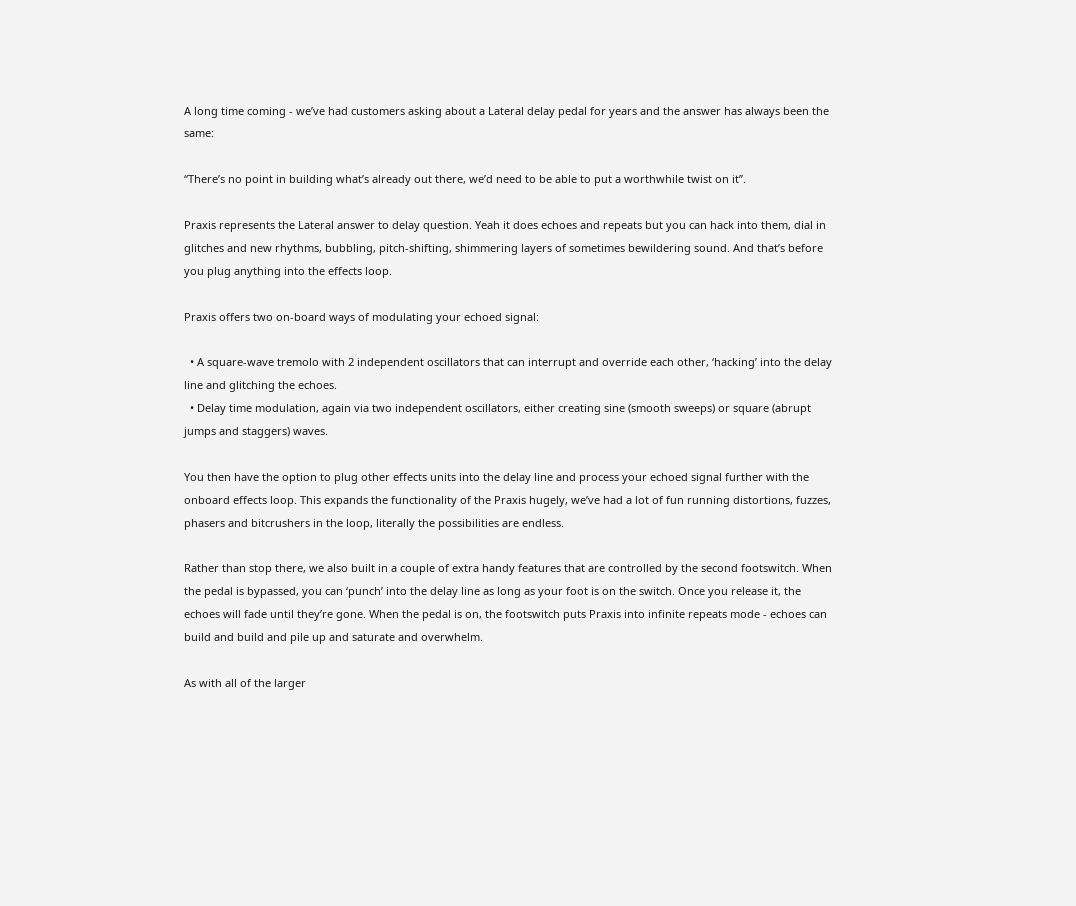A long time coming - we’ve had customers asking about a Lateral delay pedal for years and the answer has always been the same:

“There’s no point in building what’s already out there, we’d need to be able to put a worthwhile twist on it”.

Praxis represents the Lateral answer to delay question. Yeah it does echoes and repeats but you can hack into them, dial in glitches and new rhythms, bubbling, pitch-shifting, shimmering layers of sometimes bewildering sound. And that’s before you plug anything into the effects loop.

Praxis offers two on-board ways of modulating your echoed signal:

  • A square-wave tremolo with 2 independent oscillators that can interrupt and override each other, ‘hacking’ into the delay line and glitching the echoes.
  • Delay time modulation, again via two independent oscillators, either creating sine (smooth sweeps) or square (abrupt jumps and staggers) waves.

You then have the option to plug other effects units into the delay line and process your echoed signal further with the onboard effects loop. This expands the functionality of the Praxis hugely, we’ve had a lot of fun running distortions, fuzzes, phasers and bitcrushers in the loop, literally the possibilities are endless.

Rather than stop there, we also built in a couple of extra handy features that are controlled by the second footswitch. When the pedal is bypassed, you can ‘punch’ into the delay line as long as your foot is on the switch. Once you release it, the echoes will fade until they’re gone. When the pedal is on, the footswitch puts Praxis into infinite repeats mode - echoes can build and build and pile up and saturate and overwhelm.

As with all of the larger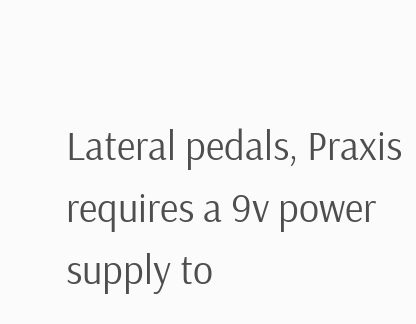Lateral pedals, Praxis requires a 9v power supply to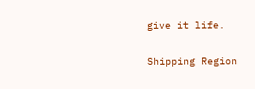give it life.

Shipping Region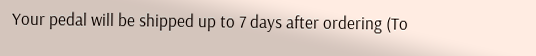Your pedal will be shipped up to 7 days after ordering (To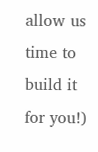allow us time to build it for you!)